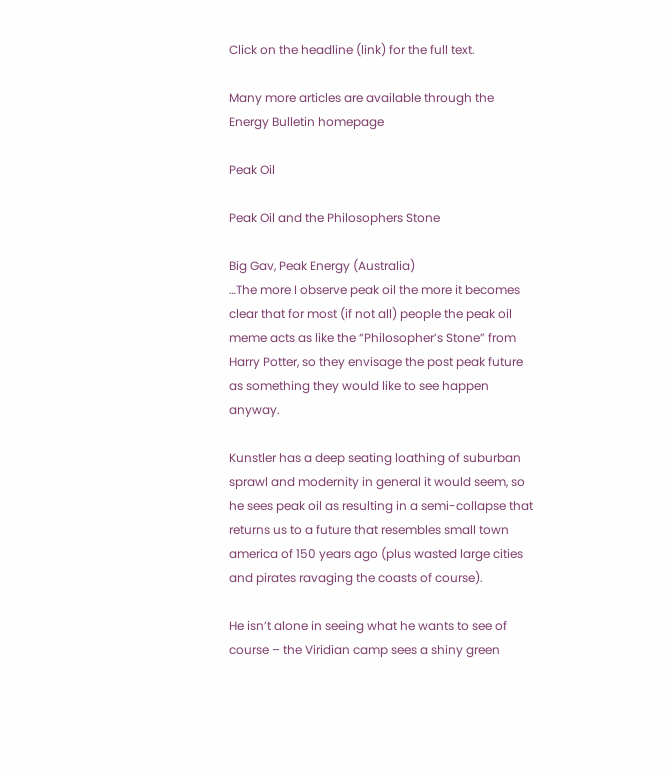Click on the headline (link) for the full text.

Many more articles are available through the Energy Bulletin homepage

Peak Oil

Peak Oil and the Philosophers Stone

Big Gav, Peak Energy (Australia)
…The more I observe peak oil the more it becomes clear that for most (if not all) people the peak oil meme acts as like the “Philosopher’s Stone” from Harry Potter, so they envisage the post peak future as something they would like to see happen anyway.

Kunstler has a deep seating loathing of suburban sprawl and modernity in general it would seem, so he sees peak oil as resulting in a semi-collapse that returns us to a future that resembles small town america of 150 years ago (plus wasted large cities and pirates ravaging the coasts of course).

He isn’t alone in seeing what he wants to see of course – the Viridian camp sees a shiny green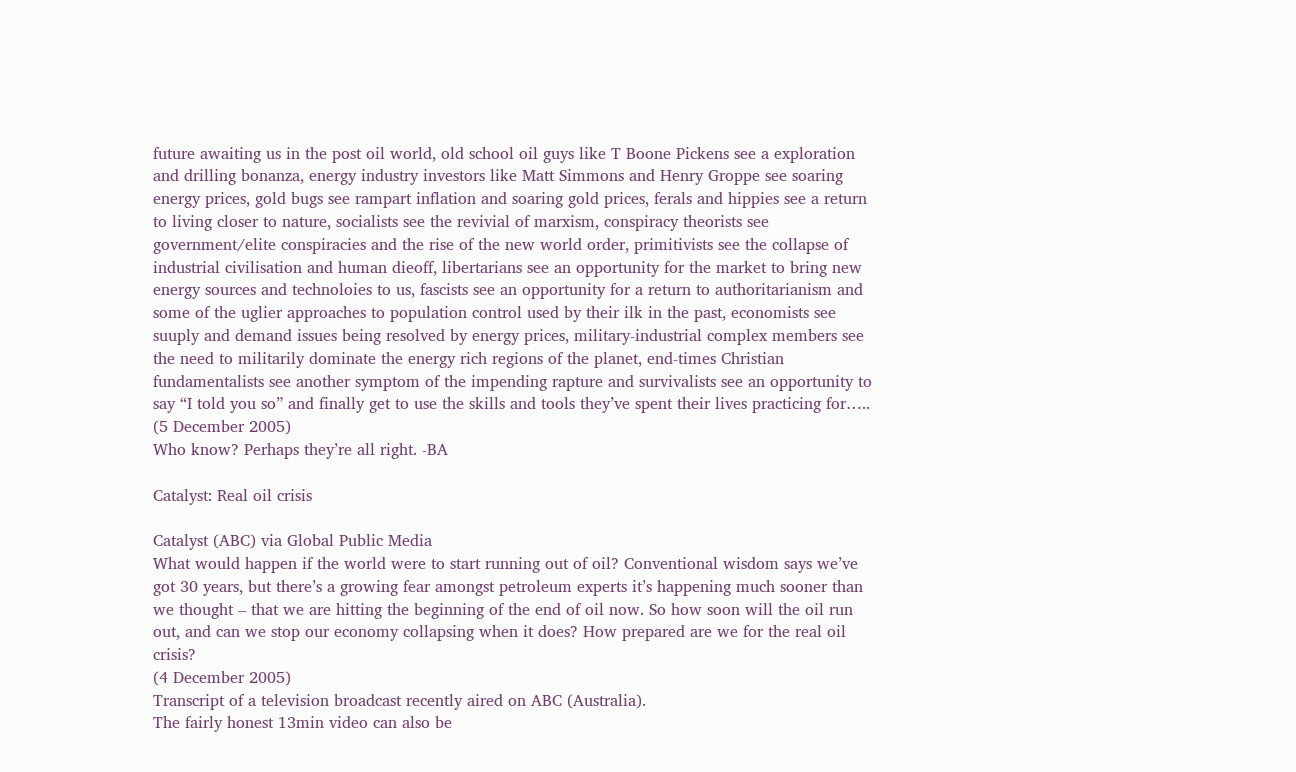future awaiting us in the post oil world, old school oil guys like T Boone Pickens see a exploration and drilling bonanza, energy industry investors like Matt Simmons and Henry Groppe see soaring energy prices, gold bugs see rampart inflation and soaring gold prices, ferals and hippies see a return to living closer to nature, socialists see the revivial of marxism, conspiracy theorists see government/elite conspiracies and the rise of the new world order, primitivists see the collapse of industrial civilisation and human dieoff, libertarians see an opportunity for the market to bring new energy sources and technoloies to us, fascists see an opportunity for a return to authoritarianism and some of the uglier approaches to population control used by their ilk in the past, economists see suuply and demand issues being resolved by energy prices, military-industrial complex members see the need to militarily dominate the energy rich regions of the planet, end-times Christian fundamentalists see another symptom of the impending rapture and survivalists see an opportunity to say “I told you so” and finally get to use the skills and tools they’ve spent their lives practicing for…..
(5 December 2005)
Who know? Perhaps they’re all right. -BA

Catalyst: Real oil crisis

Catalyst (ABC) via Global Public Media
What would happen if the world were to start running out of oil? Conventional wisdom says we’ve got 30 years, but there’s a growing fear amongst petroleum experts it’s happening much sooner than we thought – that we are hitting the beginning of the end of oil now. So how soon will the oil run out, and can we stop our economy collapsing when it does? How prepared are we for the real oil crisis?
(4 December 2005)
Transcript of a television broadcast recently aired on ABC (Australia).
The fairly honest 13min video can also be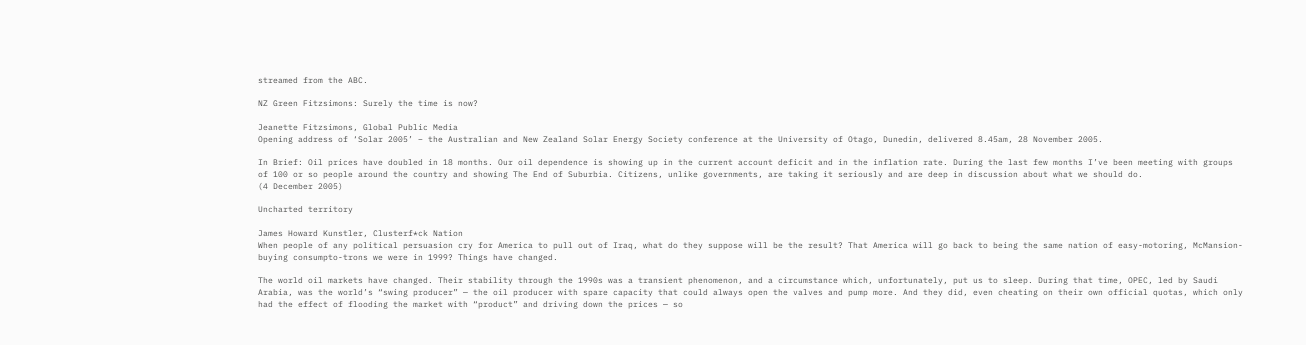streamed from the ABC.

NZ Green Fitzsimons: Surely the time is now?

Jeanette Fitzsimons, Global Public Media
Opening address of ‘Solar 2005’ – the Australian and New Zealand Solar Energy Society conference at the University of Otago, Dunedin, delivered 8.45am, 28 November 2005.

In Brief: Oil prices have doubled in 18 months. Our oil dependence is showing up in the current account deficit and in the inflation rate. During the last few months I’ve been meeting with groups of 100 or so people around the country and showing The End of Suburbia. Citizens, unlike governments, are taking it seriously and are deep in discussion about what we should do.
(4 December 2005)

Uncharted territory

James Howard Kunstler, Clusterf*ck Nation
When people of any political persuasion cry for America to pull out of Iraq, what do they suppose will be the result? That America will go back to being the same nation of easy-motoring, McMansion-buying consumpto-trons we were in 1999? Things have changed.

The world oil markets have changed. Their stability through the 1990s was a transient phenomenon, and a circumstance which, unfortunately, put us to sleep. During that time, OPEC, led by Saudi Arabia, was the world’s “swing producer” — the oil producer with spare capacity that could always open the valves and pump more. And they did, even cheating on their own official quotas, which only had the effect of flooding the market with “product” and driving down the prices — so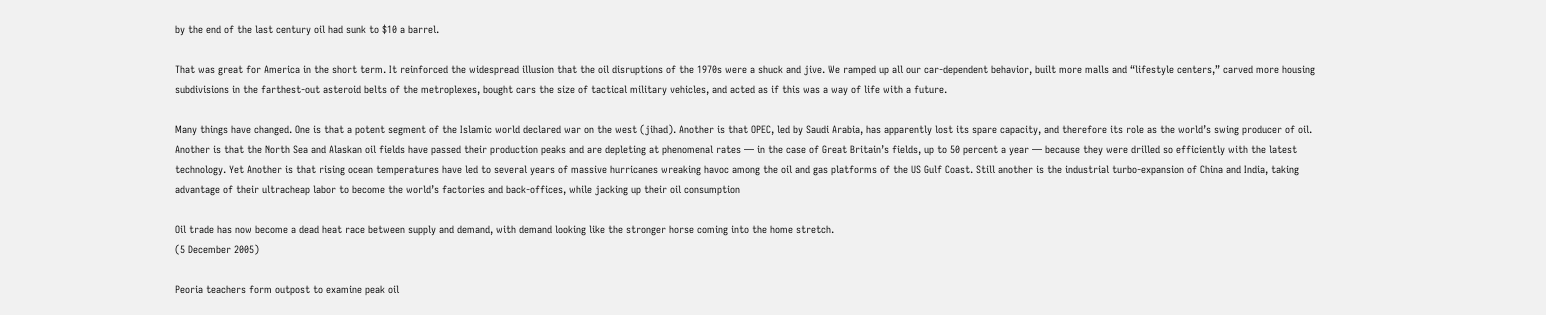by the end of the last century oil had sunk to $10 a barrel.

That was great for America in the short term. It reinforced the widespread illusion that the oil disruptions of the 1970s were a shuck and jive. We ramped up all our car-dependent behavior, built more malls and “lifestyle centers,” carved more housing subdivisions in the farthest-out asteroid belts of the metroplexes, bought cars the size of tactical military vehicles, and acted as if this was a way of life with a future.

Many things have changed. One is that a potent segment of the Islamic world declared war on the west (jihad). Another is that OPEC, led by Saudi Arabia, has apparently lost its spare capacity, and therefore its role as the world’s swing producer of oil. Another is that the North Sea and Alaskan oil fields have passed their production peaks and are depleting at phenomenal rates — in the case of Great Britain’s fields, up to 50 percent a year — because they were drilled so efficiently with the latest technology. Yet Another is that rising ocean temperatures have led to several years of massive hurricanes wreaking havoc among the oil and gas platforms of the US Gulf Coast. Still another is the industrial turbo-expansion of China and India, taking advantage of their ultracheap labor to become the world’s factories and back-offices, while jacking up their oil consumption

Oil trade has now become a dead heat race between supply and demand, with demand looking like the stronger horse coming into the home stretch.
(5 December 2005)

Peoria teachers form outpost to examine peak oil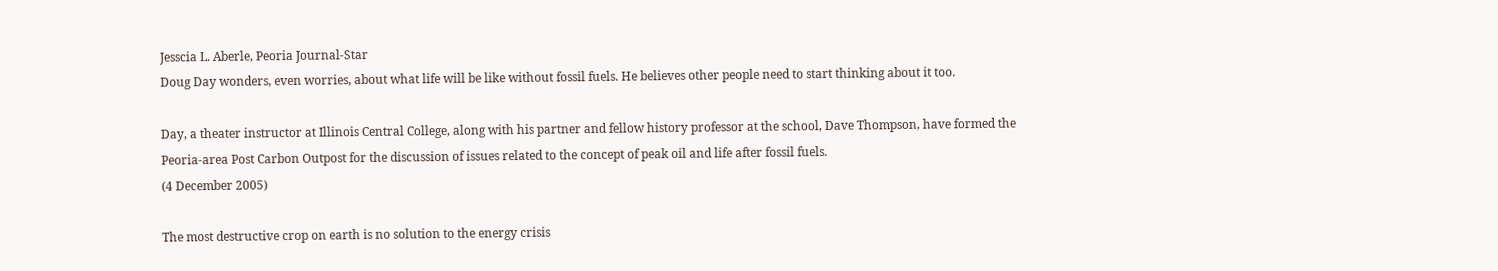Jesscia L. Aberle, Peoria Journal-Star
Doug Day wonders, even worries, about what life will be like without fossil fuels. He believes other people need to start thinking about it too.

Day, a theater instructor at Illinois Central College, along with his partner and fellow history professor at the school, Dave Thompson, have formed the Peoria-area Post Carbon Outpost for the discussion of issues related to the concept of peak oil and life after fossil fuels.
(4 December 2005)

The most destructive crop on earth is no solution to the energy crisis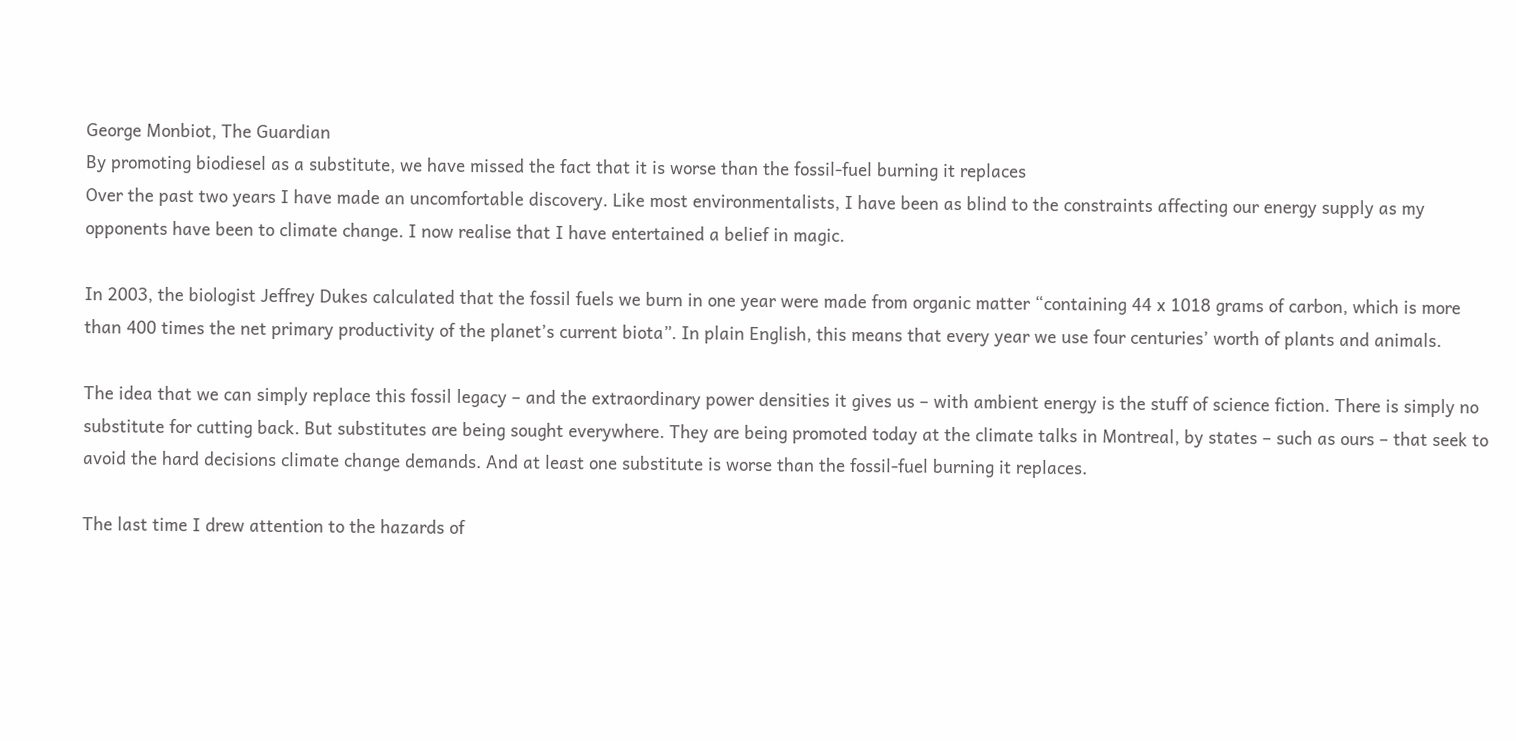George Monbiot, The Guardian
By promoting biodiesel as a substitute, we have missed the fact that it is worse than the fossil-fuel burning it replaces
Over the past two years I have made an uncomfortable discovery. Like most environmentalists, I have been as blind to the constraints affecting our energy supply as my opponents have been to climate change. I now realise that I have entertained a belief in magic.

In 2003, the biologist Jeffrey Dukes calculated that the fossil fuels we burn in one year were made from organic matter “containing 44 x 1018 grams of carbon, which is more than 400 times the net primary productivity of the planet’s current biota”. In plain English, this means that every year we use four centuries’ worth of plants and animals.

The idea that we can simply replace this fossil legacy – and the extraordinary power densities it gives us – with ambient energy is the stuff of science fiction. There is simply no substitute for cutting back. But substitutes are being sought everywhere. They are being promoted today at the climate talks in Montreal, by states – such as ours – that seek to avoid the hard decisions climate change demands. And at least one substitute is worse than the fossil-fuel burning it replaces.

The last time I drew attention to the hazards of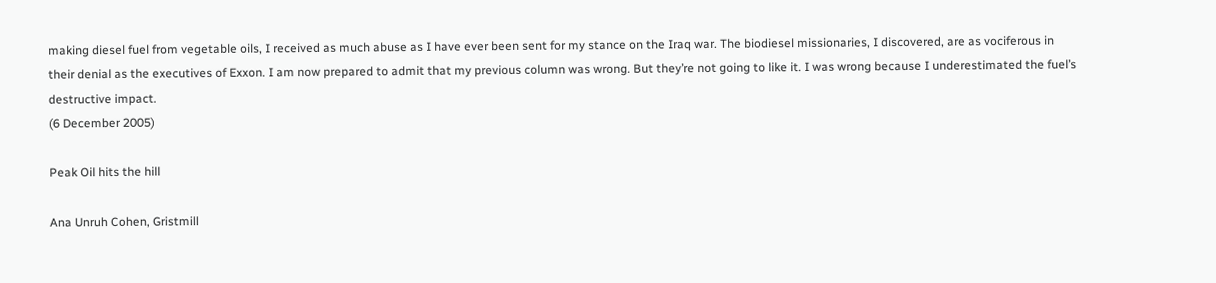making diesel fuel from vegetable oils, I received as much abuse as I have ever been sent for my stance on the Iraq war. The biodiesel missionaries, I discovered, are as vociferous in their denial as the executives of Exxon. I am now prepared to admit that my previous column was wrong. But they’re not going to like it. I was wrong because I underestimated the fuel’s destructive impact.
(6 December 2005)

Peak Oil hits the hill

Ana Unruh Cohen, Gristmill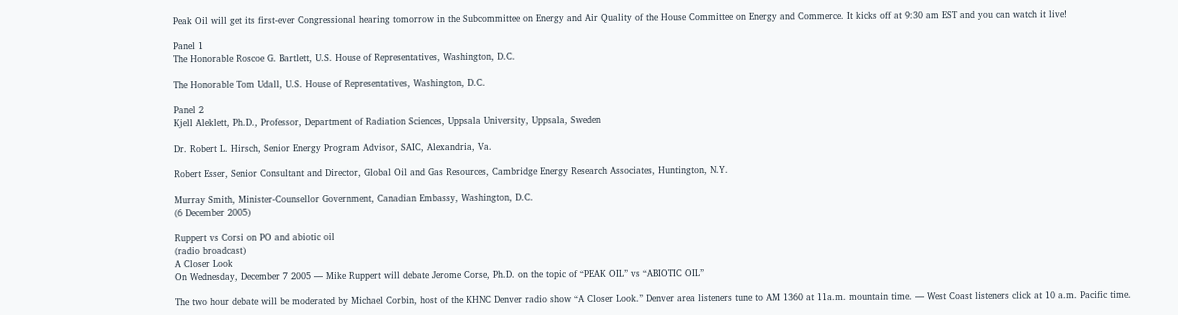Peak Oil will get its first-ever Congressional hearing tomorrow in the Subcommittee on Energy and Air Quality of the House Committee on Energy and Commerce. It kicks off at 9:30 am EST and you can watch it live!

Panel 1
The Honorable Roscoe G. Bartlett, U.S. House of Representatives, Washington, D.C.

The Honorable Tom Udall, U.S. House of Representatives, Washington, D.C.

Panel 2
Kjell Aleklett, Ph.D., Professor, Department of Radiation Sciences, Uppsala University, Uppsala, Sweden

Dr. Robert L. Hirsch, Senior Energy Program Advisor, SAIC, Alexandria, Va.

Robert Esser, Senior Consultant and Director, Global Oil and Gas Resources, Cambridge Energy Research Associates, Huntington, N.Y.

Murray Smith, Minister-Counsellor Government, Canadian Embassy, Washington, D.C.
(6 December 2005)

Ruppert vs Corsi on PO and abiotic oil
(radio broadcast)
A Closer Look
On Wednesday, December 7 2005 — Mike Ruppert will debate Jerome Corse, Ph.D. on the topic of “PEAK OIL” vs “ABIOTIC OIL”

The two hour debate will be moderated by Michael Corbin, host of the KHNC Denver radio show “A Closer Look.” Denver area listeners tune to AM 1360 at 11a.m. mountain time. — West Coast listeners click at 10 a.m. Pacific time.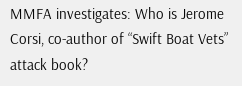MMFA investigates: Who is Jerome Corsi, co-author of “Swift Boat Vets” attack book?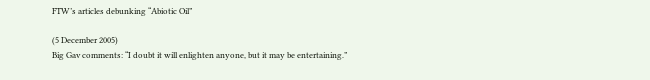FTW’s articles debunking “Abiotic Oil”

(5 December 2005)
Big Gav comments: “I doubt it will enlighten anyone, but it may be entertaining.”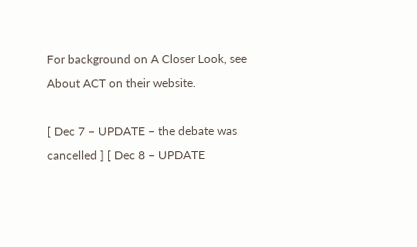For background on A Closer Look, see About ACT on their website.

[ Dec 7 – UPDATE – the debate was cancelled ] [ Dec 8 – UPDATE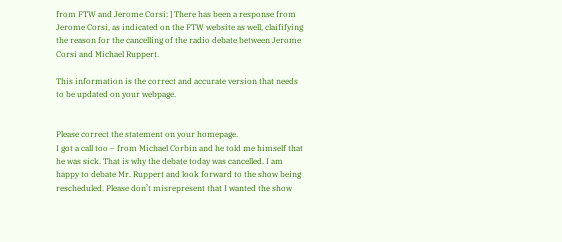from FTW and Jerome Corsi: ] There has been a response from Jerome Corsi, as indicated on the FTW website as well, claififying the reason for the cancelling of the radio debate between Jerome Corsi and Michael Ruppert.

This information is the correct and accurate version that needs to be updated on your webpage.


Please correct the statement on your homepage.
I got a call too – from Michael Corbin and he told me himself that he was sick. That is why the debate today was cancelled. I am happy to debate Mr. Ruppert and look forward to the show being rescheduled. Please don’t misrepresent that I wanted the show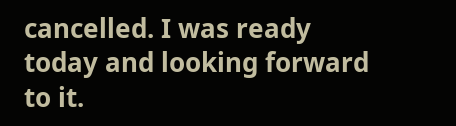cancelled. I was ready today and looking forward to it.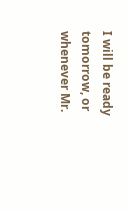I will be ready tomorrow, or whenever Mr.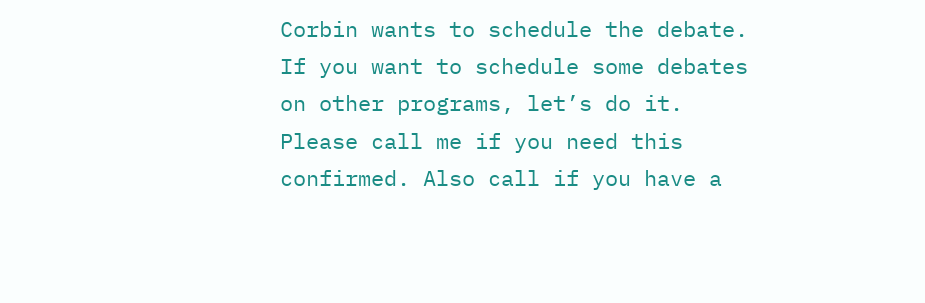Corbin wants to schedule the debate. If you want to schedule some debates on other programs, let’s do it. Please call me if you need this confirmed. Also call if you have a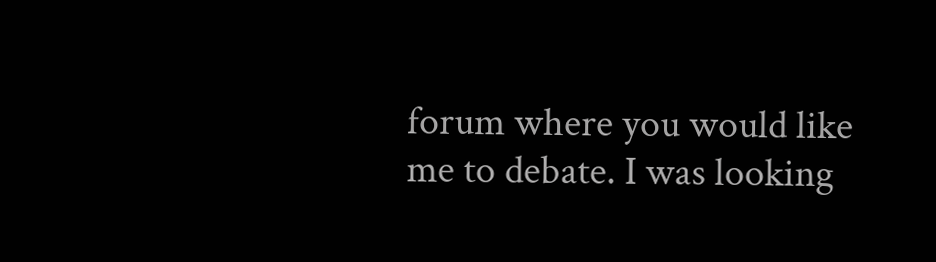forum where you would like me to debate. I was looking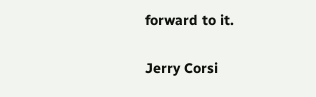forward to it.

Jerry Corsi